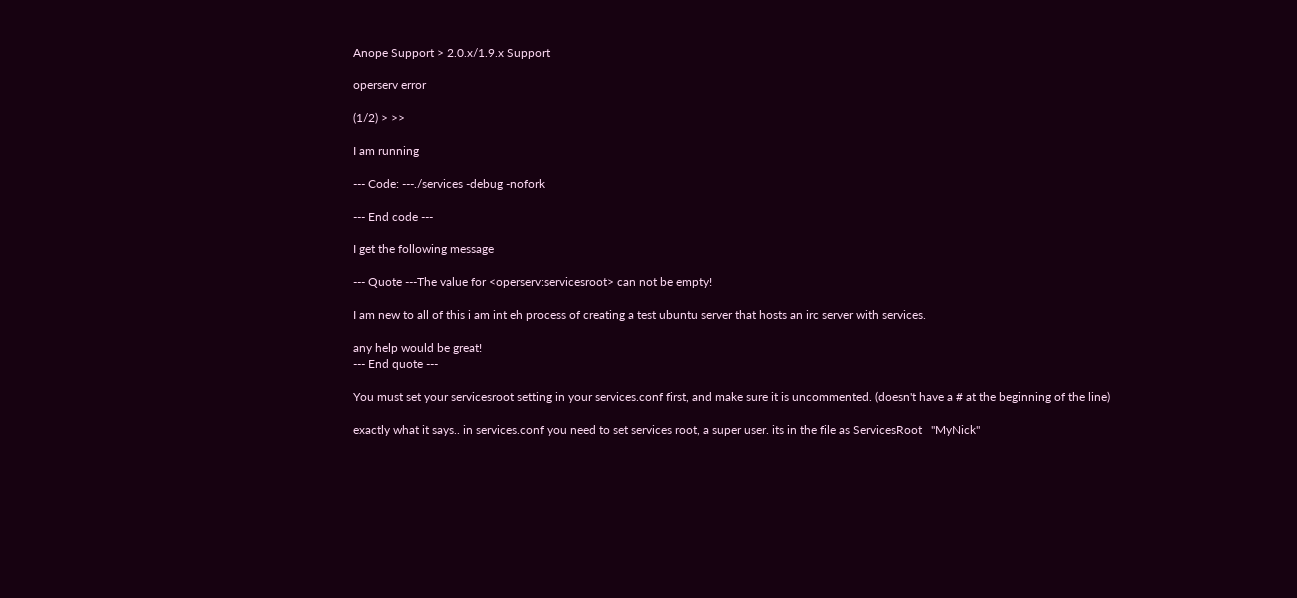Anope Support > 2.0.x/1.9.x Support

operserv error

(1/2) > >>

I am running

--- Code: ---./services -debug -nofork

--- End code ---

I get the following message

--- Quote ---The value for <operserv:servicesroot> can not be empty!

I am new to all of this i am int eh process of creating a test ubuntu server that hosts an irc server with services.

any help would be great!
--- End quote ---

You must set your servicesroot setting in your services.conf first, and make sure it is uncommented. (doesn't have a # at the beginning of the line)

exactly what it says.. in services.conf you need to set services root, a super user. its in the file as ServicesRoot   "MyNick"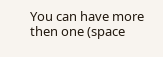You can have more then one (space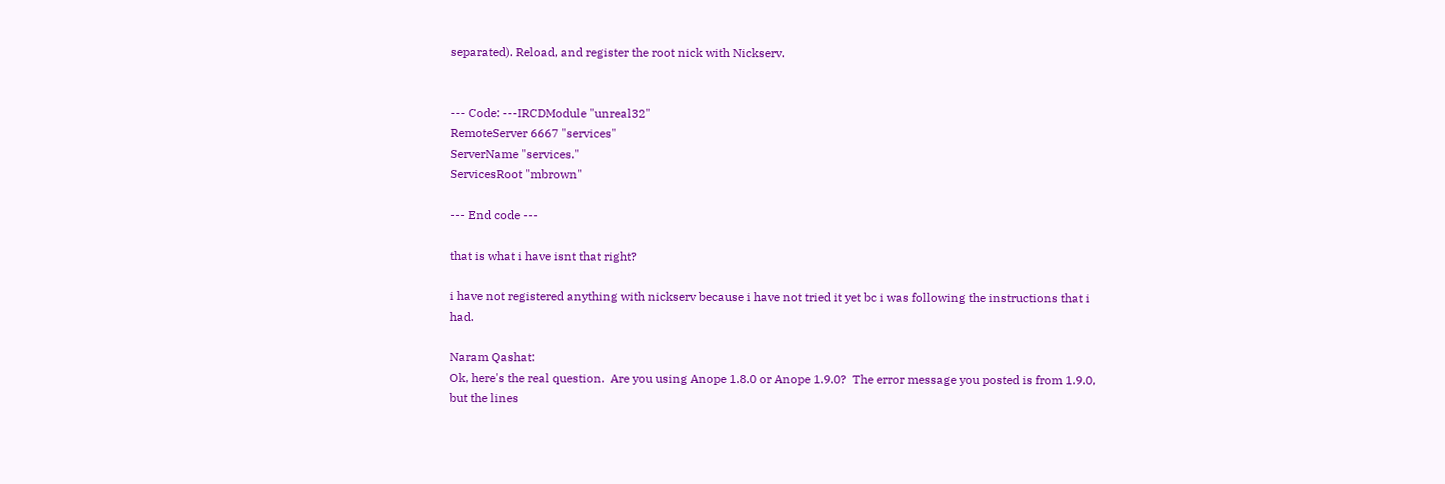separated). Reload, and register the root nick with Nickserv.


--- Code: ---IRCDModule "unreal32"
RemoteServer 6667 "services"
ServerName "services."
ServicesRoot "mbrown"

--- End code ---

that is what i have isnt that right?

i have not registered anything with nickserv because i have not tried it yet bc i was following the instructions that i had.

Naram Qashat:
Ok, here's the real question.  Are you using Anope 1.8.0 or Anope 1.9.0?  The error message you posted is from 1.9.0, but the lines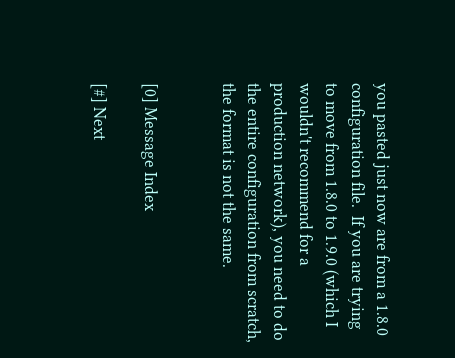you pasted just now are from a 1.8.0 configuration file.  If you are trying to move from 1.8.0 to 1.9.0 (which I wouldn't recommend for a production network), you need to do the entire configuration from scratch, the format is not the same.


[0] Message Index

[#] Next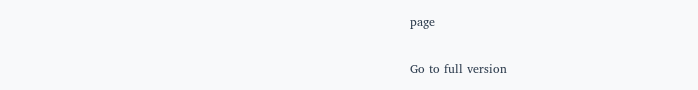page

Go to full version